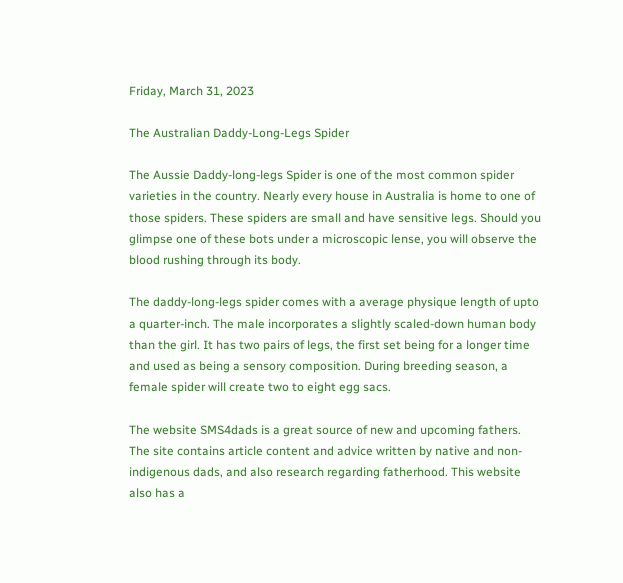Friday, March 31, 2023

The Australian Daddy-Long-Legs Spider

The Aussie Daddy-long-legs Spider is one of the most common spider varieties in the country. Nearly every house in Australia is home to one of those spiders. These spiders are small and have sensitive legs. Should you glimpse one of these bots under a microscopic lense, you will observe the blood rushing through its body.

The daddy-long-legs spider comes with a average physique length of upto a quarter-inch. The male incorporates a slightly scaled-down human body than the girl. It has two pairs of legs, the first set being for a longer time and used as being a sensory composition. During breeding season, a female spider will create two to eight egg sacs.

The website SMS4dads is a great source of new and upcoming fathers. The site contains article content and advice written by native and non-indigenous dads, and also research regarding fatherhood. This website also has a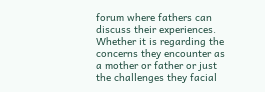forum where fathers can discuss their experiences. Whether it is regarding the concerns they encounter as a mother or father or just the challenges they facial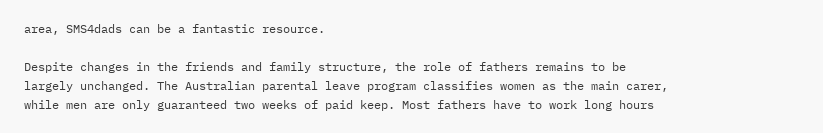area, SMS4dads can be a fantastic resource.

Despite changes in the friends and family structure, the role of fathers remains to be largely unchanged. The Australian parental leave program classifies women as the main carer, while men are only guaranteed two weeks of paid keep. Most fathers have to work long hours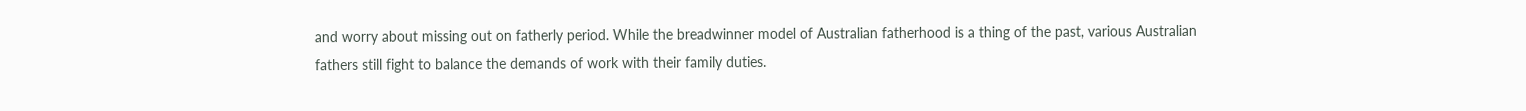and worry about missing out on fatherly period. While the breadwinner model of Australian fatherhood is a thing of the past, various Australian fathers still fight to balance the demands of work with their family duties.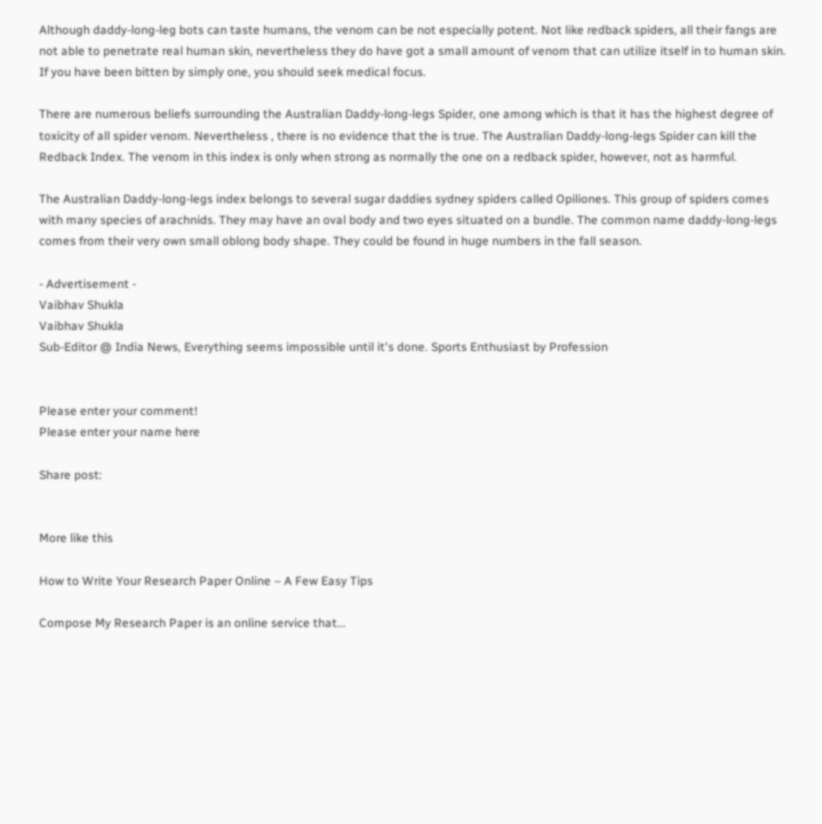Although daddy-long-leg bots can taste humans, the venom can be not especially potent. Not like redback spiders, all their fangs are not able to penetrate real human skin, nevertheless they do have got a small amount of venom that can utilize itself in to human skin. If you have been bitten by simply one, you should seek medical focus.

There are numerous beliefs surrounding the Australian Daddy-long-legs Spider, one among which is that it has the highest degree of toxicity of all spider venom. Nevertheless , there is no evidence that the is true. The Australian Daddy-long-legs Spider can kill the Redback Index. The venom in this index is only when strong as normally the one on a redback spider, however, not as harmful.

The Australian Daddy-long-legs index belongs to several sugar daddies sydney spiders called Opiliones. This group of spiders comes with many species of arachnids. They may have an oval body and two eyes situated on a bundle. The common name daddy-long-legs comes from their very own small oblong body shape. They could be found in huge numbers in the fall season.

- Advertisement -
Vaibhav Shukla
Vaibhav Shukla
Sub-Editor @ India News, Everything seems impossible until it's done. Sports Enthusiast by Profession


Please enter your comment!
Please enter your name here

Share post:


More like this

How to Write Your Research Paper Online – A Few Easy Tips

Compose My Research Paper is an online service that...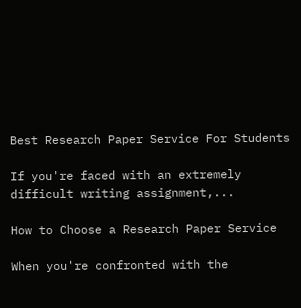Best Research Paper Service For Students

If you're faced with an extremely difficult writing assignment,...

How to Choose a Research Paper Service

When you're confronted with the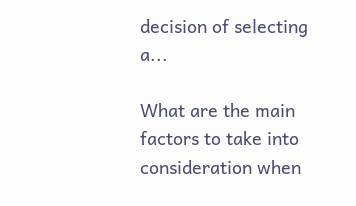decision of selecting a...

What are the main factors to take into consideration when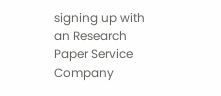signing up with an Research Paper Service Company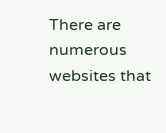There are numerous websites that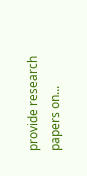provide research papers on...